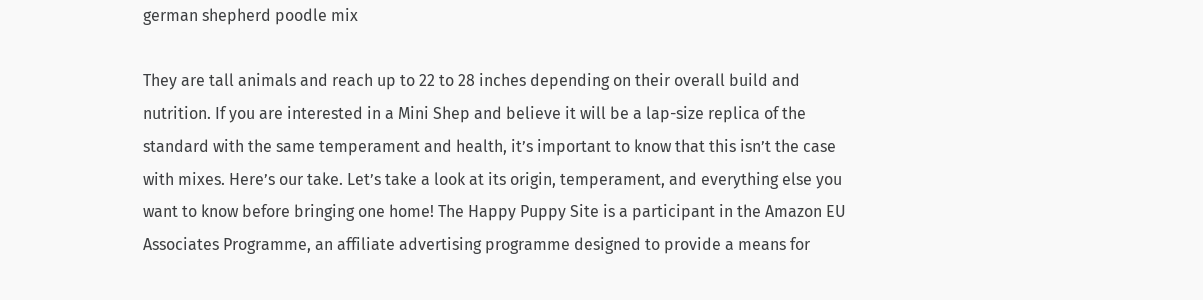german shepherd poodle mix

They are tall animals and reach up to 22 to 28 inches depending on their overall build and nutrition. If you are interested in a Mini Shep and believe it will be a lap-size replica of the standard with the same temperament and health, it’s important to know that this isn’t the case with mixes. Here’s our take. Let’s take a look at its origin, temperament, and everything else you want to know before bringing one home! The Happy Puppy Site is a participant in the Amazon EU Associates Programme, an affiliate advertising programme designed to provide a means for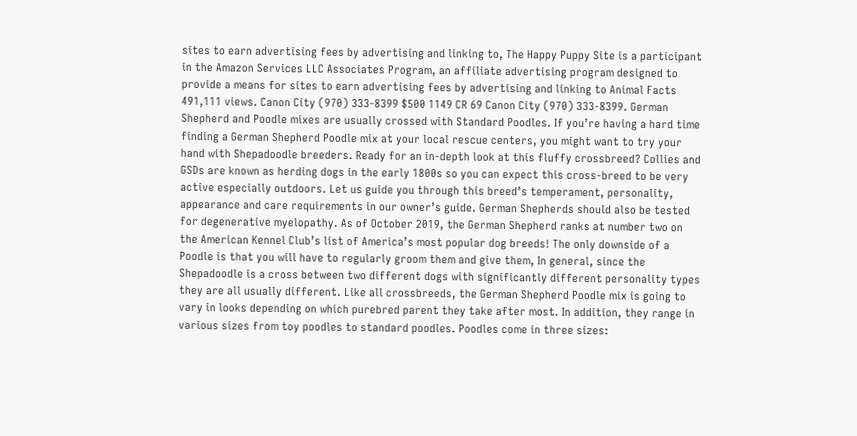sites to earn advertising fees by advertising and linking to, The Happy Puppy Site is a participant in the Amazon Services LLC Associates Program, an affiliate advertising program designed to provide a means for sites to earn advertising fees by advertising and linking to Animal Facts 491,111 views. Canon City (970) 333-8399 $500 1149 CR 69 Canon City (970) 333-8399. German Shepherd and Poodle mixes are usually crossed with Standard Poodles. If you’re having a hard time finding a German Shepherd Poodle mix at your local rescue centers, you might want to try your hand with Shepadoodle breeders. Ready for an in-depth look at this fluffy crossbreed? Collies and GSDs are known as herding dogs in the early 1800s so you can expect this cross-breed to be very active especially outdoors. Let us guide you through this breed’s temperament, personality, appearance and care requirements in our owner’s guide. German Shepherds should also be tested for degenerative myelopathy. As of October 2019, the German Shepherd ranks at number two on the American Kennel Club’s list of America’s most popular dog breeds! The only downside of a Poodle is that you will have to regularly groom them and give them, In general, since the Shepadoodle is a cross between two different dogs with significantly different personality types they are all usually different. Like all crossbreeds, the German Shepherd Poodle mix is going to vary in looks depending on which purebred parent they take after most. In addition, they range in various sizes from toy poodles to standard poodles. Poodles come in three sizes: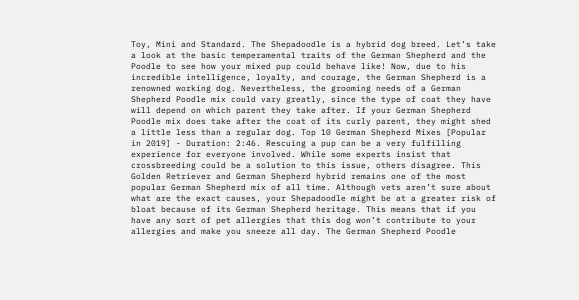Toy, Mini and Standard. The Shepadoodle is a hybrid dog breed. Let’s take a look at the basic temperamental traits of the German Shepherd and the Poodle to see how your mixed pup could behave like! Now, due to his incredible intelligence, loyalty, and courage, the German Shepherd is a renowned working dog. Nevertheless, the grooming needs of a German Shepherd Poodle mix could vary greatly, since the type of coat they have will depend on which parent they take after. If your German Shepherd Poodle mix does take after the coat of its curly parent, they might shed a little less than a regular dog. Top 10 German Shepherd Mixes [Popular in 2019] - Duration: 2:46. Rescuing a pup can be a very fulfilling experience for everyone involved. While some experts insist that crossbreeding could be a solution to this issue, others disagree. This Golden Retriever and German Shepherd hybrid remains one of the most popular German Shepherd mix of all time. Although vets aren’t sure about what are the exact causes, your Shepadoodle might be at a greater risk of bloat because of its German Shepherd heritage. This means that if you have any sort of pet allergies that this dog won’t contribute to your allergies and make you sneeze all day. The German Shepherd Poodle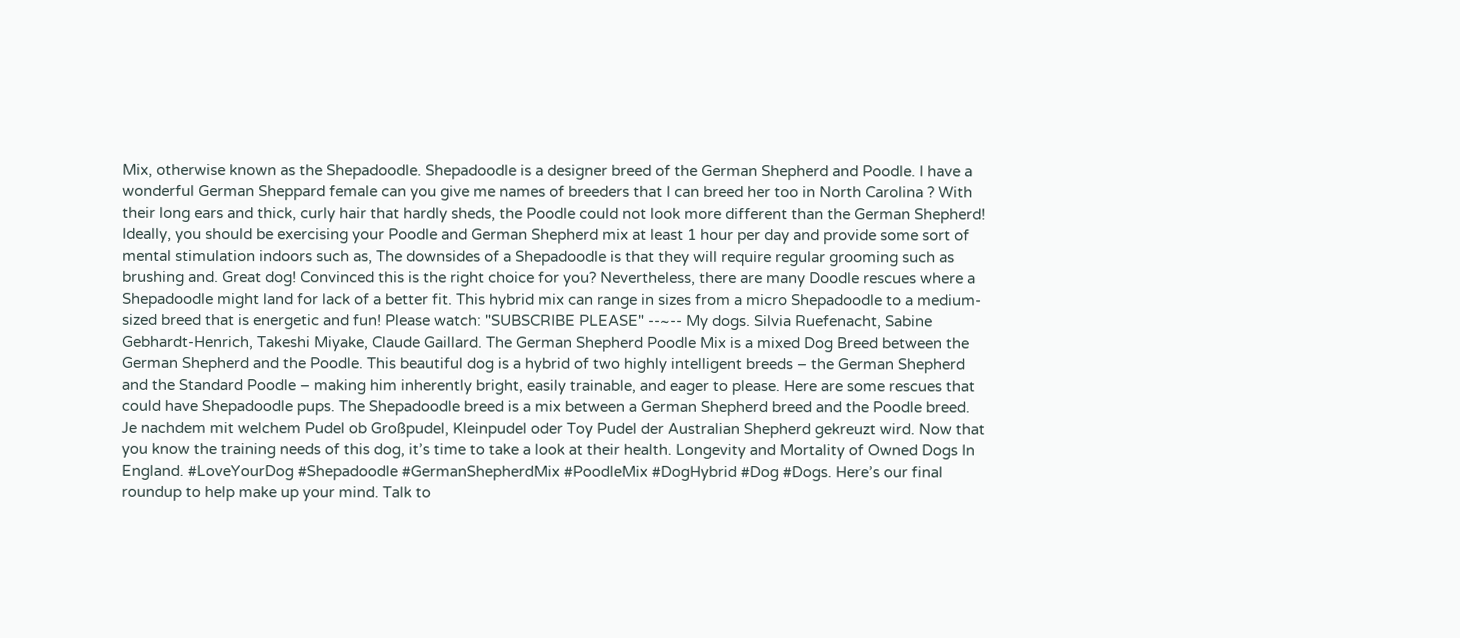Mix, otherwise known as the Shepadoodle. Shepadoodle is a designer breed of the German Shepherd and Poodle. I have a wonderful German Sheppard female can you give me names of breeders that I can breed her too in North Carolina ? With their long ears and thick, curly hair that hardly sheds, the Poodle could not look more different than the German Shepherd! Ideally, you should be exercising your Poodle and German Shepherd mix at least 1 hour per day and provide some sort of mental stimulation indoors such as, The downsides of a Shepadoodle is that they will require regular grooming such as brushing and. Great dog! Convinced this is the right choice for you? Nevertheless, there are many Doodle rescues where a Shepadoodle might land for lack of a better fit. This hybrid mix can range in sizes from a micro Shepadoodle to a medium-sized breed that is energetic and fun! Please watch: "SUBSCRIBE PLEASE" --~-- My dogs. Silvia Ruefenacht, Sabine Gebhardt-Henrich, Takeshi Miyake, Claude Gaillard. The German Shepherd Poodle Mix is a mixed Dog Breed between the German Shepherd and the Poodle. This beautiful dog is a hybrid of two highly intelligent breeds – the German Shepherd and the Standard Poodle – making him inherently bright, easily trainable, and eager to please. Here are some rescues that could have Shepadoodle pups. The Shepadoodle breed is a mix between a German Shepherd breed and the Poodle breed. Je nachdem mit welchem Pudel ob Großpudel, Kleinpudel oder Toy Pudel der Australian Shepherd gekreuzt wird. Now that you know the training needs of this dog, it’s time to take a look at their health. Longevity and Mortality of Owned Dogs In England. #LoveYourDog #Shepadoodle #GermanShepherdMix #PoodleMix #DogHybrid #Dog #Dogs. Here’s our final roundup to help make up your mind. Talk to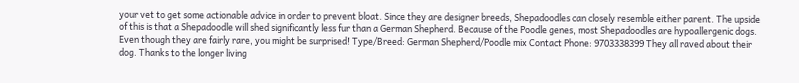your vet to get some actionable advice in order to prevent bloat. Since they are designer breeds, Shepadoodles can closely resemble either parent. The upside of this is that a Shepadoodle will shed significantly less fur than a German Shepherd. Because of the Poodle genes, most Shepadoodles are hypoallergenic dogs. Even though they are fairly rare, you might be surprised! Type/Breed: German Shepherd/Poodle mix Contact Phone: 9703338399 They all raved about their dog. Thanks to the longer living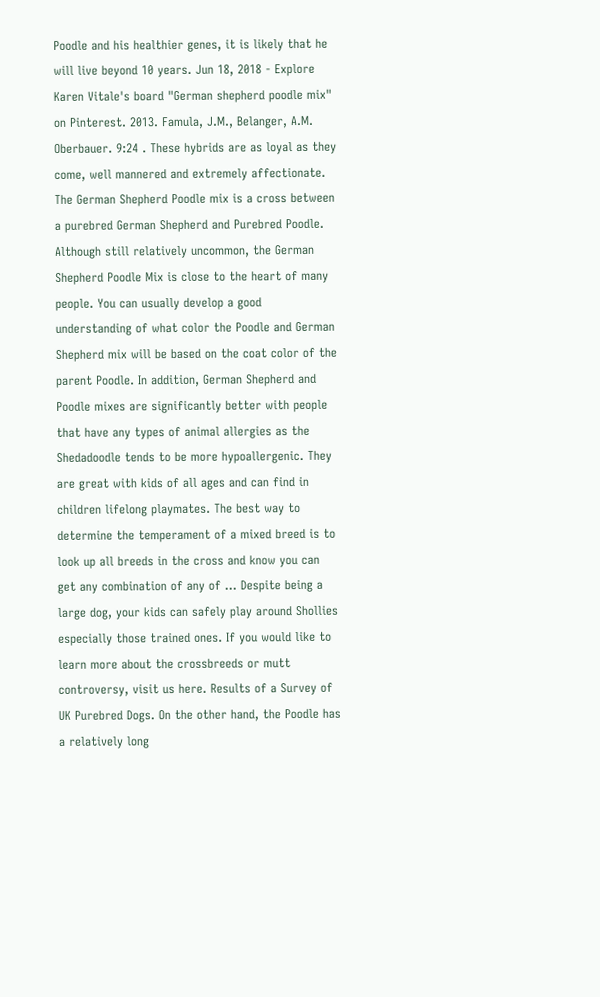Poodle and his healthier genes, it is likely that he will live beyond 10 years. Jun 18, 2018 - Explore Karen Vitale's board "German shepherd poodle mix" on Pinterest. 2013. Famula, J.M., Belanger, A.M. Oberbauer. 9:24 . These hybrids are as loyal as they come, well mannered and extremely affectionate. The German Shepherd Poodle mix is a cross between a purebred German Shepherd and Purebred Poodle. Although still relatively uncommon, the German Shepherd Poodle Mix is close to the heart of many people. You can usually develop a good understanding of what color the Poodle and German Shepherd mix will be based on the coat color of the parent Poodle. In addition, German Shepherd and Poodle mixes are significantly better with people that have any types of animal allergies as the Shedadoodle tends to be more hypoallergenic. They are great with kids of all ages and can find in children lifelong playmates. The best way to determine the temperament of a mixed breed is to look up all breeds in the cross and know you can get any combination of any of … Despite being a large dog, your kids can safely play around Shollies especially those trained ones. If you would like to learn more about the crossbreeds or mutt controversy, visit us here. Results of a Survey of UK Purebred Dogs. On the other hand, the Poodle has a relatively long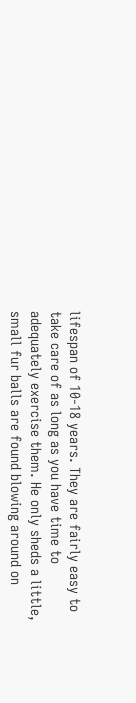lifespan of 10-18 years. They are fairly easy to take care of as long as you have time to adequately exercise them. He only sheds a little, small fur balls are found blowing around on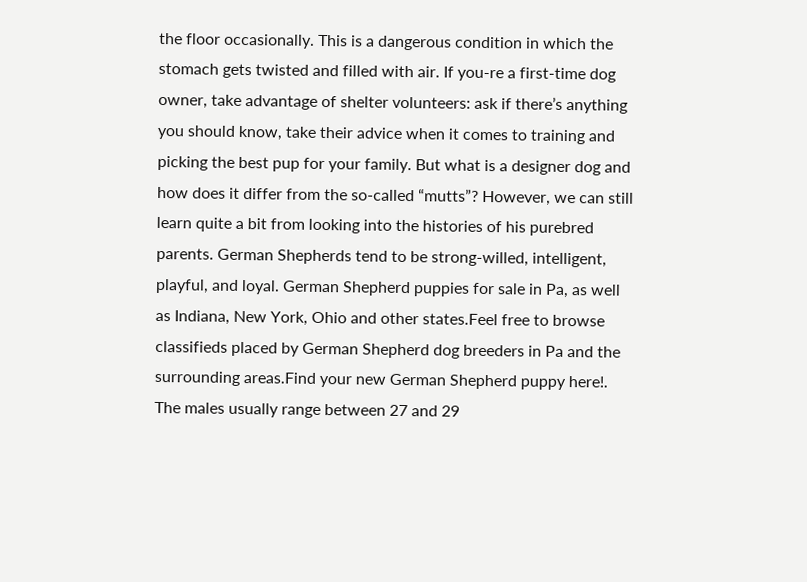the floor occasionally. This is a dangerous condition in which the stomach gets twisted and filled with air. If you-re a first-time dog owner, take advantage of shelter volunteers: ask if there’s anything you should know, take their advice when it comes to training and picking the best pup for your family. But what is a designer dog and how does it differ from the so-called “mutts”? However, we can still learn quite a bit from looking into the histories of his purebred parents. German Shepherds tend to be strong-willed, intelligent, playful, and loyal. German Shepherd puppies for sale in Pa, as well as Indiana, New York, Ohio and other states.Feel free to browse classifieds placed by German Shepherd dog breeders in Pa and the surrounding areas.Find your new German Shepherd puppy here!. The males usually range between 27 and 29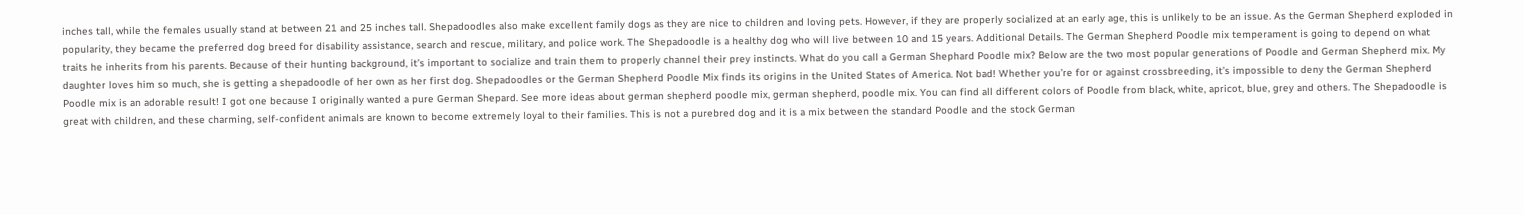inches tall, while the females usually stand at between 21 and 25 inches tall. Shepadoodles also make excellent family dogs as they are nice to children and loving pets. However, if they are properly socialized at an early age, this is unlikely to be an issue. As the German Shepherd exploded in popularity, they became the preferred dog breed for disability assistance, search and rescue, military, and police work. The Shepadoodle is a healthy dog who will live between 10 and 15 years. Additional Details. The German Shepherd Poodle mix temperament is going to depend on what traits he inherits from his parents. Because of their hunting background, it’s important to socialize and train them to properly channel their prey instincts. What do you call a German Shephard Poodle mix? Below are the two most popular generations of Poodle and German Shepherd mix. My daughter loves him so much, she is getting a shepadoodle of her own as her first dog. Shepadoodles or the German Shepherd Poodle Mix finds its origins in the United States of America. Not bad! Whether you’re for or against crossbreeding, it’s impossible to deny the German Shepherd Poodle mix is an adorable result! I got one because I originally wanted a pure German Shepard. See more ideas about german shepherd poodle mix, german shepherd, poodle mix. You can find all different colors of Poodle from black, white, apricot, blue, grey and others. The Shepadoodle is great with children, and these charming, self-confident animals are known to become extremely loyal to their families. This is not a purebred dog and it is a mix between the standard Poodle and the stock German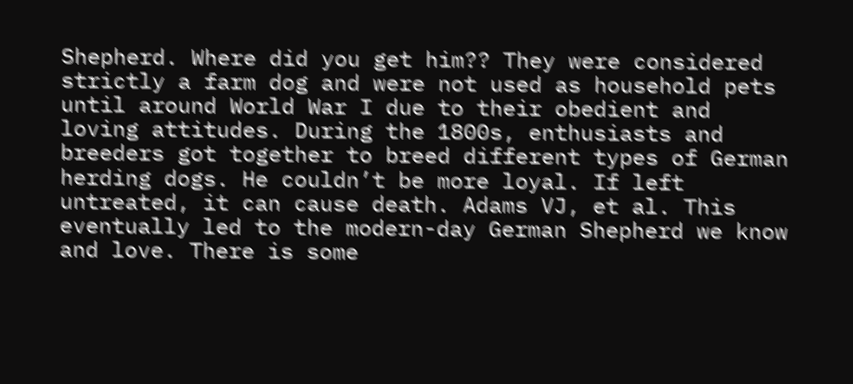Shepherd. Where did you get him?? They were considered strictly a farm dog and were not used as household pets until around World War I due to their obedient and loving attitudes. During the 1800s, enthusiasts and breeders got together to breed different types of German herding dogs. He couldn’t be more loyal. If left untreated, it can cause death. Adams VJ, et al. This eventually led to the modern-day German Shepherd we know and love. There is some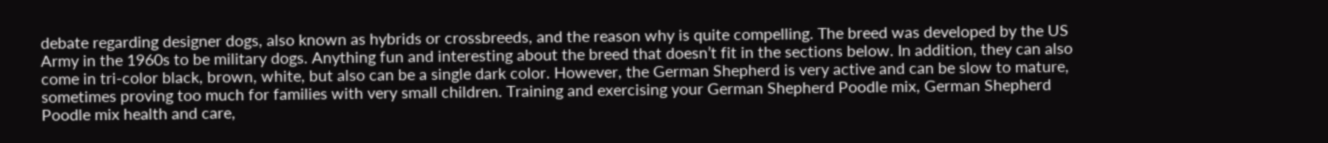debate regarding designer dogs, also known as hybrids or crossbreeds, and the reason why is quite compelling. The breed was developed by the US Army in the 1960s to be military dogs. Anything fun and interesting about the breed that doesn’t fit in the sections below. In addition, they can also come in tri-color black, brown, white, but also can be a single dark color. However, the German Shepherd is very active and can be slow to mature, sometimes proving too much for families with very small children. Training and exercising your German Shepherd Poodle mix, German Shepherd Poodle mix health and care,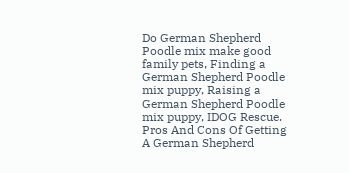Do German Shepherd Poodle mix make good family pets, Finding a German Shepherd Poodle mix puppy, Raising a German Shepherd Poodle mix puppy, IDOG Rescue. Pros And Cons Of Getting A German Shepherd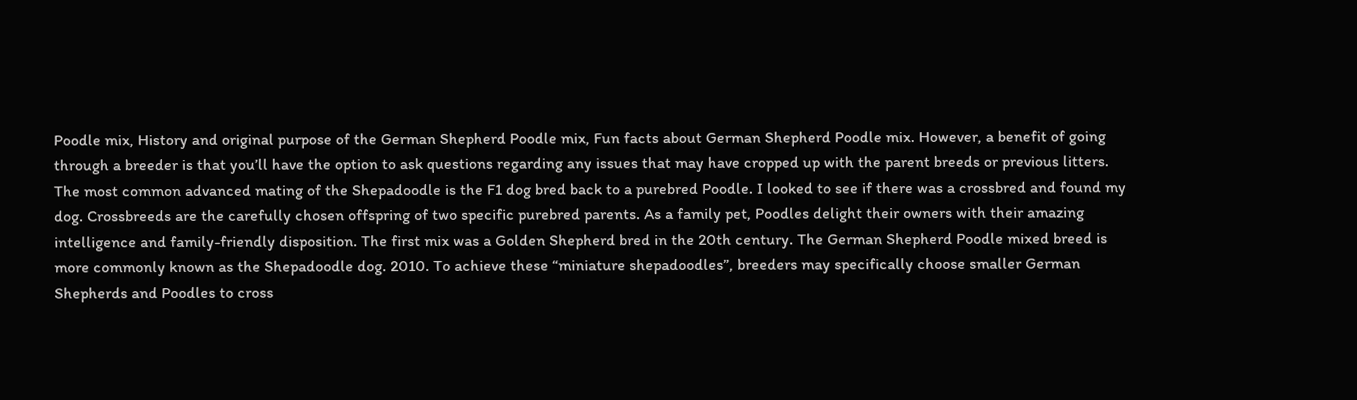Poodle mix, History and original purpose of the German Shepherd Poodle mix, Fun facts about German Shepherd Poodle mix. However, a benefit of going through a breeder is that you’ll have the option to ask questions regarding any issues that may have cropped up with the parent breeds or previous litters. The most common advanced mating of the Shepadoodle is the F1 dog bred back to a purebred Poodle. I looked to see if there was a crossbred and found my dog. Crossbreeds are the carefully chosen offspring of two specific purebred parents. As a family pet, Poodles delight their owners with their amazing intelligence and family-friendly disposition. The first mix was a Golden Shepherd bred in the 20th century. The German Shepherd Poodle mixed breed is more commonly known as the Shepadoodle dog. 2010. To achieve these “miniature shepadoodles”, breeders may specifically choose smaller German Shepherds and Poodles to cross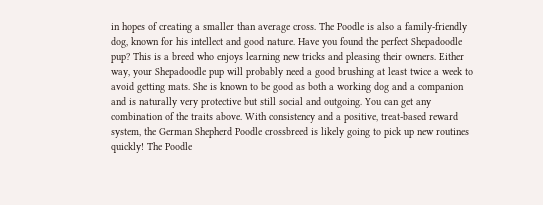in hopes of creating a smaller than average cross. The Poodle is also a family-friendly dog, known for his intellect and good nature. Have you found the perfect Shepadoodle pup? This is a breed who enjoys learning new tricks and pleasing their owners. Either way, your Shepadoodle pup will probably need a good brushing at least twice a week to avoid getting mats. She is known to be good as both a working dog and a companion and is naturally very protective but still social and outgoing. You can get any combination of the traits above. With consistency and a positive, treat-based reward system, the German Shepherd Poodle crossbreed is likely going to pick up new routines quickly! The Poodle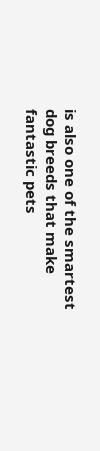is also one of the smartest dog breeds that make fantastic pets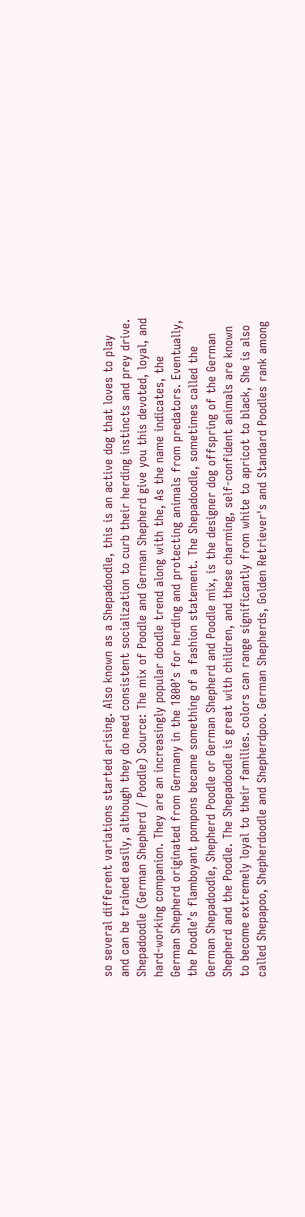so several different variations started arising. Also known as a Shepadoodle, this is an active dog that loves to play and can be trained easily, although they do need consistent socialization to curb their herding instincts and prey drive. Shepadoodle (German Shepherd / Poodle) Source: The mix of Poodle and German Shepherd give you this devoted, loyal, and hard-working companion. They are an increasingly popular doodle trend along with the, As the name indicates, the German Shepherd originated from Germany in the 1800’s for herding and protecting animals from predators. Eventually, the Poodle’s flamboyant pompons became something of a fashion statement. The Shepadoodle, sometimes called the German Shepadoodle, Shepherd Poodle or German Shepherd and Poodle mix, is the designer dog offspring of the German Shepherd and the Poodle. The Shepadoodle is great with children, and these charming, self-confident animals are known to become extremely loyal to their families. colors can range significantly from white to apricot to black, She is also called Shepapoo, Shepherdoodle and Shepherdpoo. German Shepherds, Golden Retriever's and Standard Poodles rank among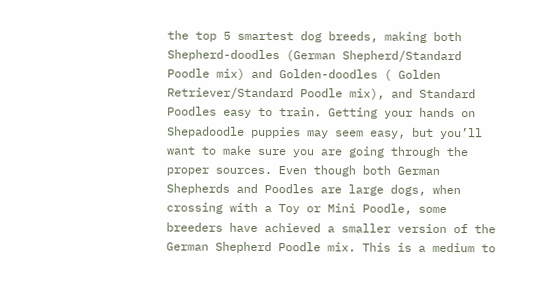the top 5 smartest dog breeds, making both Shepherd-doodles (German Shepherd/Standard Poodle mix) and Golden-doodles ( Golden Retriever/Standard Poodle mix), and Standard Poodles easy to train. Getting your hands on Shepadoodle puppies may seem easy, but you’ll want to make sure you are going through the proper sources. Even though both German Shepherds and Poodles are large dogs, when crossing with a Toy or Mini Poodle, some breeders have achieved a smaller version of the German Shepherd Poodle mix. This is a medium to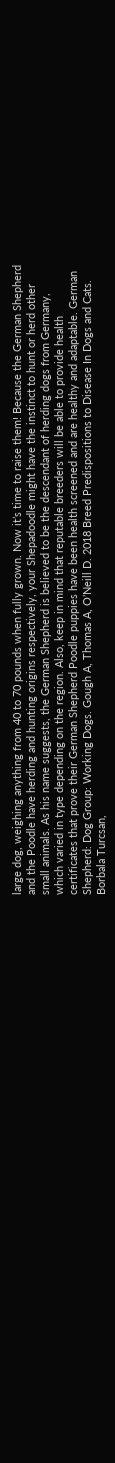large dog, weighing anything from 40 to 70 pounds when fully grown. Now it’s time to raise them! Because the German Shepherd and the Poodle have herding and hunting origins respectively, your Shepadoodle might have the instinct to hunt or herd other small animals. As his name suggests, the German Shepherd is believed to be the descendant of herding dogs from Germany, which varied in type depending on the region. Also, keep in mind that reputable breeders will be able to provide health certificates that prove their German Shepherd Poodle puppies have been health screened and are healthy and adaptable. German Shepherd: Dog Group: Working Dogs. Gough A, Thomas A, O’Neill D. 2018 Breed Predispositions to Disease In Dogs and Cats. Borbala Turcsan,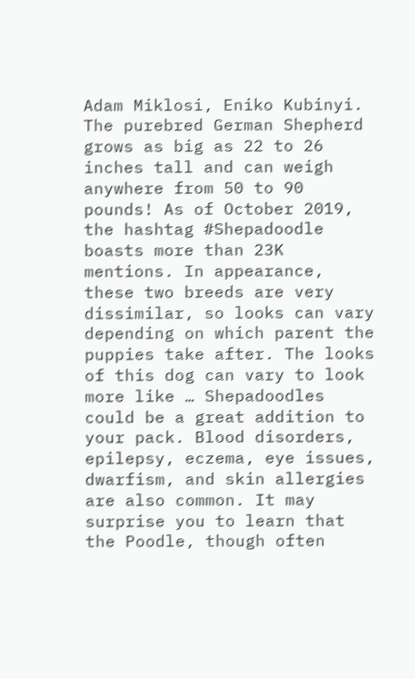Adam Miklosi, Eniko Kubinyi. The purebred German Shepherd grows as big as 22 to 26 inches tall and can weigh anywhere from 50 to 90 pounds! As of October 2019, the hashtag #Shepadoodle boasts more than 23K mentions. In appearance, these two breeds are very dissimilar, so looks can vary depending on which parent the puppies take after. The looks of this dog can vary to look more like … Shepadoodles could be a great addition to your pack. Blood disorders, epilepsy, eczema, eye issues, dwarfism, and skin allergies are also common. It may surprise you to learn that the Poodle, though often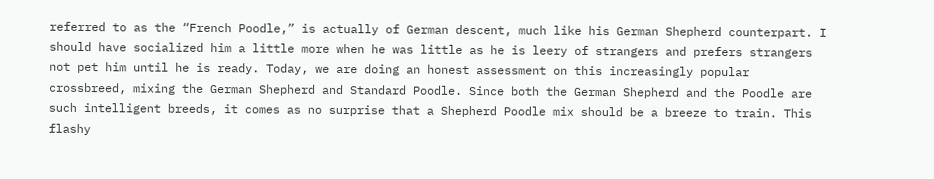referred to as the “French Poodle,” is actually of German descent, much like his German Shepherd counterpart. I should have socialized him a little more when he was little as he is leery of strangers and prefers strangers not pet him until he is ready. Today, we are doing an honest assessment on this increasingly popular crossbreed, mixing the German Shepherd and Standard Poodle. Since both the German Shepherd and the Poodle are such intelligent breeds, it comes as no surprise that a Shepherd Poodle mix should be a breeze to train. This flashy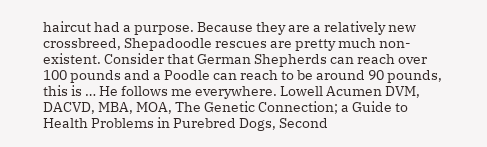haircut had a purpose. Because they are a relatively new crossbreed, Shepadoodle rescues are pretty much non-existent. Consider that German Shepherds can reach over 100 pounds and a Poodle can reach to be around 90 pounds, this is … He follows me everywhere. Lowell Acumen DVM, DACVD, MBA, MOA, The Genetic Connection; a Guide to Health Problems in Purebred Dogs, Second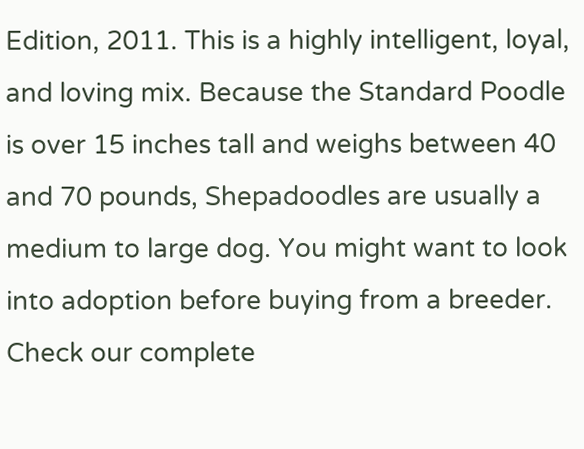Edition, 2011. This is a highly intelligent, loyal, and loving mix. Because the Standard Poodle is over 15 inches tall and weighs between 40 and 70 pounds, Shepadoodles are usually a medium to large dog. You might want to look into adoption before buying from a breeder. Check our complete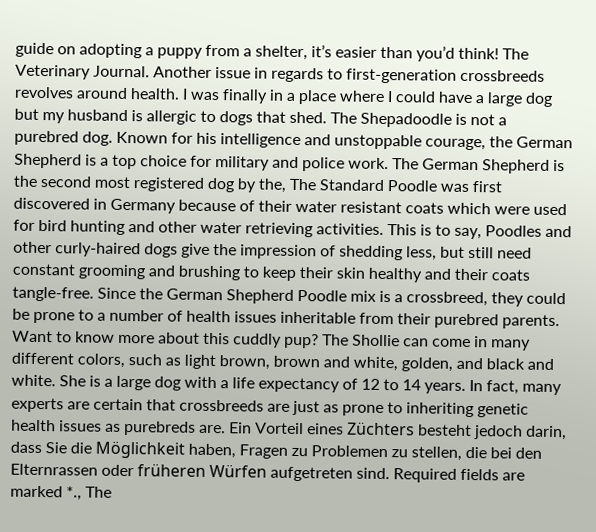guide on adopting a puppy from a shelter, it’s easier than you’d think! The Veterinary Journal. Another issue in regards to first-generation crossbreeds revolves around health. I was finally in a place where I could have a large dog but my husband is allergic to dogs that shed. The Shepadoodle is not a purebred dog. Known for his intelligence and unstoppable courage, the German Shepherd is a top choice for military and police work. The German Shepherd is the second most registered dog by the, The Standard Poodle was first discovered in Germany because of their water resistant coats which were used for bird hunting and other water retrieving activities. This is to say, Poodles and other curly-haired dogs give the impression of shedding less, but still need constant grooming and brushing to keep their skin healthy and their coats tangle-free. Since the German Shepherd Poodle mix is a crossbreed, they could be prone to a number of health issues inheritable from their purebred parents. Want to know more about this cuddly pup? The Shollie can come in many different colors, such as light brown, brown and white, golden, and black and white. She is a large dog with a life expectancy of 12 to 14 years. In fact, many experts are certain that crossbreeds are just as prone to inheriting genetic health issues as purebreds are. Ein Vorteil eines Züchters besteht jedoch darin, dass Sie die Möglichkeit haben, Fragen zu Problemen zu stellen, die bei den Elternrassen oder früheren Würfen aufgetreten sind. Required fields are marked *., The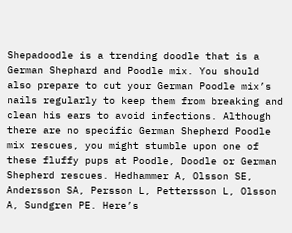Shepadoodle is a trending doodle that is a German Shephard and Poodle mix. You should also prepare to cut your German Poodle mix’s nails regularly to keep them from breaking and clean his ears to avoid infections. Although there are no specific German Shepherd Poodle mix rescues, you might stumble upon one of these fluffy pups at Poodle, Doodle or German Shepherd rescues. Hedhammer A, Olsson SE, Andersson SA, Persson L, Pettersson L, Olsson A, Sundgren PE. Here’s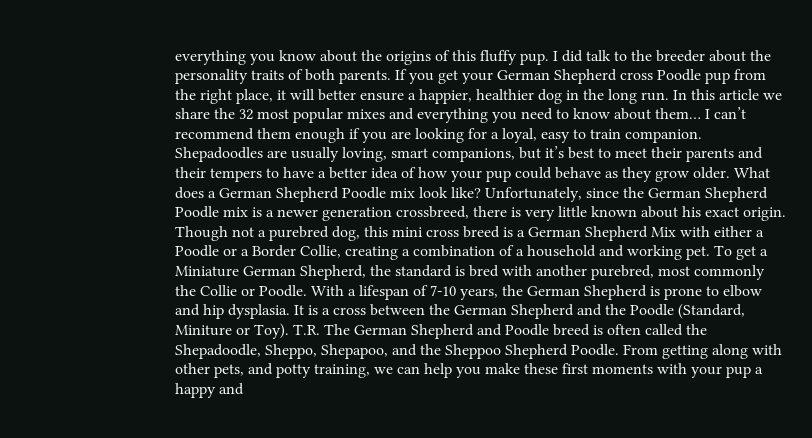everything you know about the origins of this fluffy pup. I did talk to the breeder about the personality traits of both parents. If you get your German Shepherd cross Poodle pup from the right place, it will better ensure a happier, healthier dog in the long run. In this article we share the 32 most popular mixes and everything you need to know about them… I can’t recommend them enough if you are looking for a loyal, easy to train companion. Shepadoodles are usually loving, smart companions, but it’s best to meet their parents and their tempers to have a better idea of how your pup could behave as they grow older. What does a German Shepherd Poodle mix look like? Unfortunately, since the German Shepherd Poodle mix is a newer generation crossbreed, there is very little known about his exact origin. Though not a purebred dog, this mini cross breed is a German Shepherd Mix with either a Poodle or a Border Collie, creating a combination of a household and working pet. To get a Miniature German Shepherd, the standard is bred with another purebred, most commonly the Collie or Poodle. With a lifespan of 7-10 years, the German Shepherd is prone to elbow and hip dysplasia. It is a cross between the German Shepherd and the Poodle (Standard, Miniture or Toy). T.R. The German Shepherd and Poodle breed is often called the Shepadoodle, Sheppo, Shepapoo, and the Sheppoo Shepherd Poodle. From getting along with other pets, and potty training, we can help you make these first moments with your pup a happy and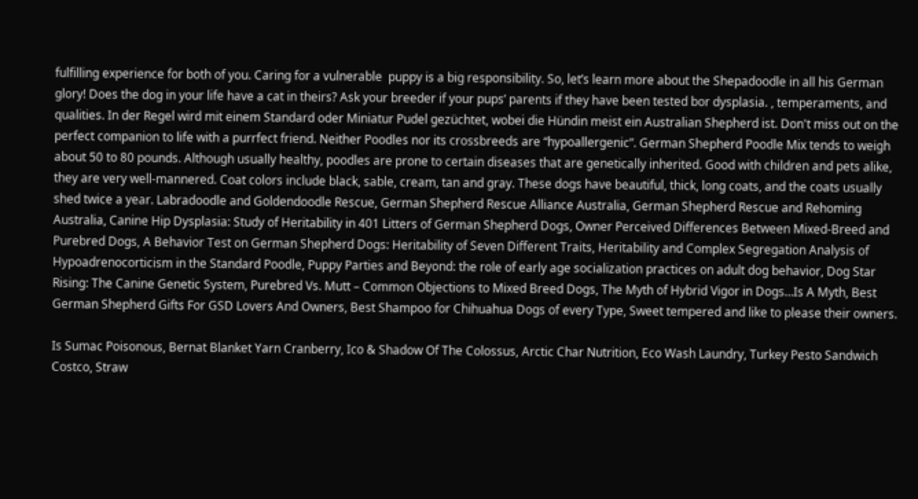fulfilling experience for both of you. Caring for a vulnerable  puppy is a big responsibility. So, let’s learn more about the Shepadoodle in all his German glory! Does the dog in your life have a cat in theirs? Ask your breeder if your pups’ parents if they have been tested bor dysplasia. , temperaments, and qualities. In der Regel wird mit einem Standard oder Miniatur Pudel gezüchtet, wobei die Hündin meist ein Australian Shepherd ist. Don't miss out on the perfect companion to life with a purrfect friend. Neither Poodles nor its crossbreeds are “hypoallergenic”. German Shepherd Poodle Mix tends to weigh about 50 to 80 pounds. Although usually healthy, poodles are prone to certain diseases that are genetically inherited. Good with children and pets alike, they are very well-mannered. Coat colors include black, sable, cream, tan and gray. These dogs have beautiful, thick, long coats, and the coats usually shed twice a year. Labradoodle and Goldendoodle Rescue, German Shepherd Rescue Alliance Australia, German Shepherd Rescue and Rehoming Australia, Canine Hip Dysplasia: Study of Heritability in 401 Litters of German Shepherd Dogs, Owner Perceived Differences Between Mixed-Breed and Purebred Dogs, A Behavior Test on German Shepherd Dogs: Heritability of Seven Different Traits, Heritability and Complex Segregation Analysis of Hypoadrenocorticism in the Standard Poodle, Puppy Parties and Beyond: the role of early age socialization practices on adult dog behavior, Dog Star Rising: The Canine Genetic System, Purebred Vs. Mutt – Common Objections to Mixed Breed Dogs, The Myth of Hybrid Vigor in Dogs…Is A Myth, Best German Shepherd Gifts For GSD Lovers And Owners, Best Shampoo for Chihuahua Dogs of every Type, Sweet tempered and like to please their owners.

Is Sumac Poisonous, Bernat Blanket Yarn Cranberry, Ico & Shadow Of The Colossus, Arctic Char Nutrition, Eco Wash Laundry, Turkey Pesto Sandwich Costco, Straw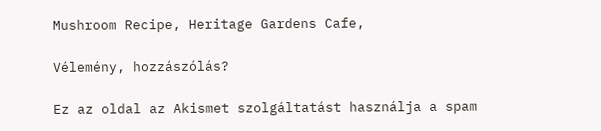Mushroom Recipe, Heritage Gardens Cafe,

Vélemény, hozzászólás?

Ez az oldal az Akismet szolgáltatást használja a spam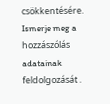csökkentésére. Ismerje meg a hozzászólás adatainak feldolgozását .